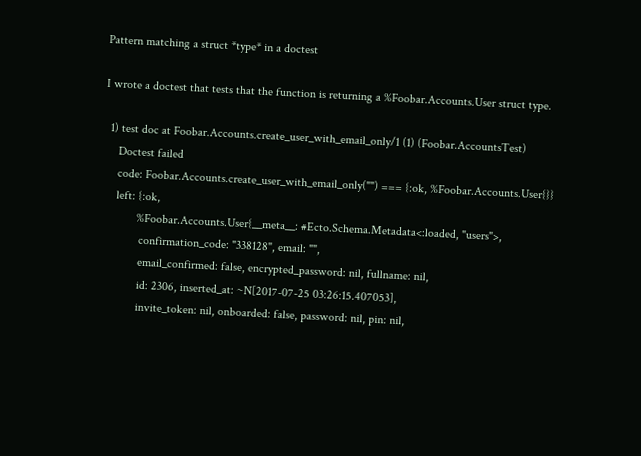Pattern matching a struct *type* in a doctest

I wrote a doctest that tests that the function is returning a %Foobar.Accounts.User struct type.

  1) test doc at Foobar.Accounts.create_user_with_email_only/1 (1) (Foobar.AccountsTest)
     Doctest failed
     code: Foobar.Accounts.create_user_with_email_only("") === {:ok, %Foobar.Accounts.User{}}
     left: {:ok,
            %Foobar.Accounts.User{__meta__: #Ecto.Schema.Metadata<:loaded, "users">,
             confirmation_code: "338128", email: "",
             email_confirmed: false, encrypted_password: nil, fullname: nil,
             id: 2306, inserted_at: ~N[2017-07-25 03:26:15.407053],
             invite_token: nil, onboarded: false, password: nil, pin: nil,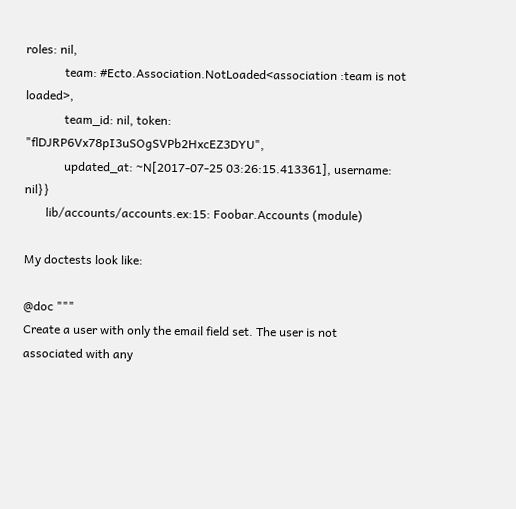roles: nil,
             team: #Ecto.Association.NotLoaded<association :team is not loaded>,
             team_id: nil, token: "flDJRP6Vx78pI3uSOgSVPb2HxcEZ3DYU",
             updated_at: ~N[2017-07-25 03:26:15.413361], username: nil}}
       lib/accounts/accounts.ex:15: Foobar.Accounts (module)

My doctests look like:

@doc """
Create a user with only the email field set. The user is not
associated with any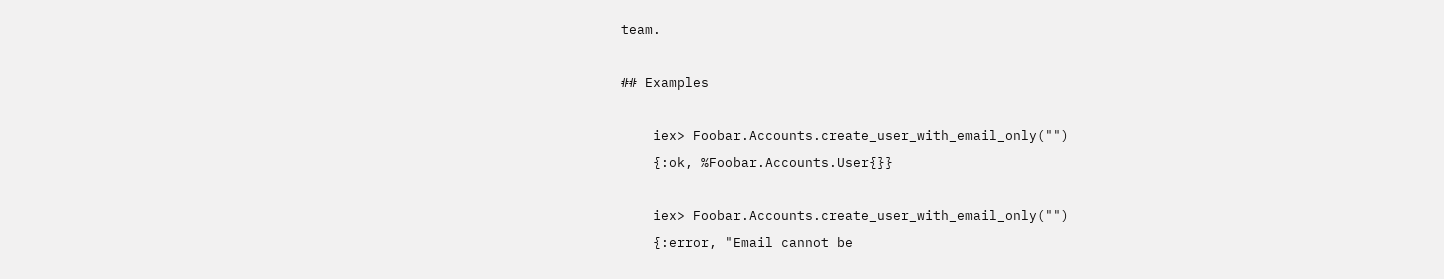team.

## Examples

    iex> Foobar.Accounts.create_user_with_email_only("")
    {:ok, %Foobar.Accounts.User{}}

    iex> Foobar.Accounts.create_user_with_email_only("")
    {:error, "Email cannot be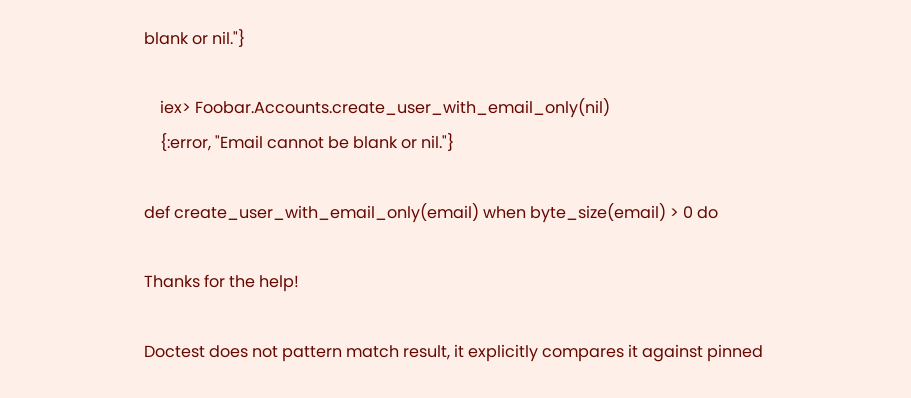blank or nil."}

    iex> Foobar.Accounts.create_user_with_email_only(nil)
    {:error, "Email cannot be blank or nil."}

def create_user_with_email_only(email) when byte_size(email) > 0 do

Thanks for the help!

Doctest does not pattern match result, it explicitly compares it against pinned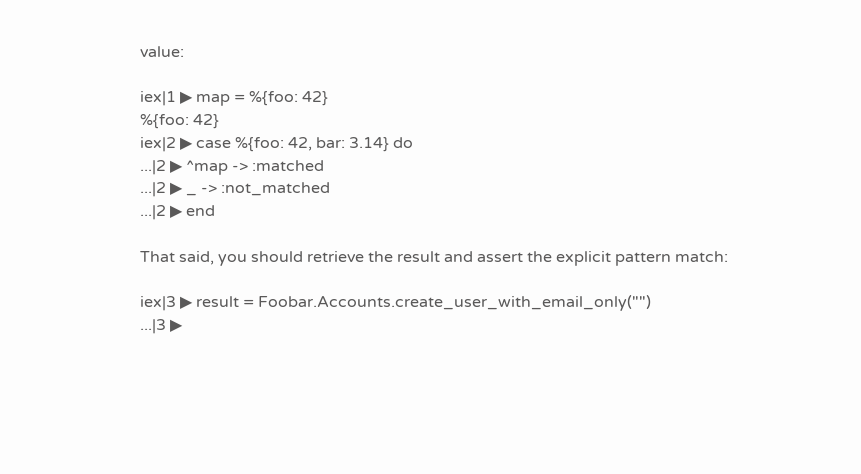value:

iex|1 ▶ map = %{foo: 42}
%{foo: 42}
iex|2 ▶ case %{foo: 42, bar: 3.14} do
...|2 ▶ ^map -> :matched
...|2 ▶ _ -> :not_matched
...|2 ▶ end

That said, you should retrieve the result and assert the explicit pattern match:

iex|3 ▶ result = Foobar.Accounts.create_user_with_email_only("")
...|3 ▶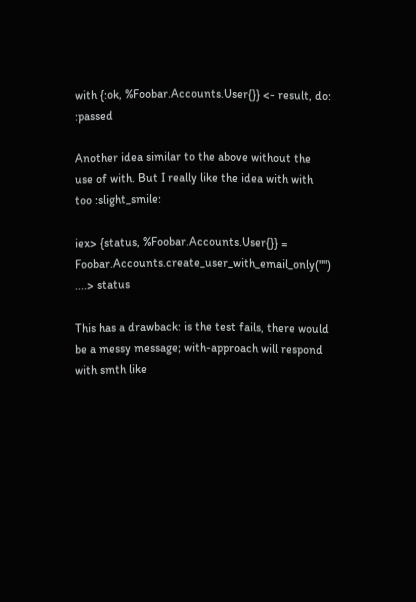with {:ok, %Foobar.Accounts.User{}} <- result, do: :passed

Another idea similar to the above without the use of with. But I really like the idea with with too :slight_smile:

iex> {status, %Foobar.Accounts.User{}} = Foobar.Accounts.create_user_with_email_only("")
....> status

This has a drawback: is the test fails, there would be a messy message; with-approach will respond with smth like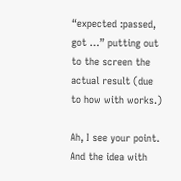“expected :passed, got …” putting out to the screen the actual result (due to how with works.)

Ah, I see your point. And the idea with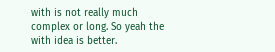with is not really much complex or long. So yeah the with idea is better.